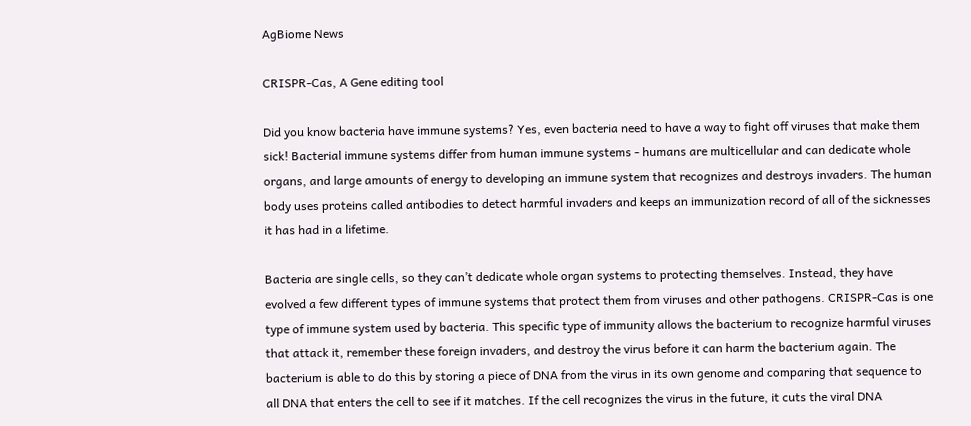AgBiome News

CRISPR-Cas, A Gene editing tool

Did you know bacteria have immune systems? Yes, even bacteria need to have a way to fight off viruses that make them sick! Bacterial immune systems differ from human immune systems - humans are multicellular and can dedicate whole organs, and large amounts of energy to developing an immune system that recognizes and destroys invaders. The human body uses proteins called antibodies to detect harmful invaders and keeps an immunization record of all of the sicknesses it has had in a lifetime.

Bacteria are single cells, so they can’t dedicate whole organ systems to protecting themselves. Instead, they have evolved a few different types of immune systems that protect them from viruses and other pathogens. CRISPR-Cas is one type of immune system used by bacteria. This specific type of immunity allows the bacterium to recognize harmful viruses that attack it, remember these foreign invaders, and destroy the virus before it can harm the bacterium again. The bacterium is able to do this by storing a piece of DNA from the virus in its own genome and comparing that sequence to all DNA that enters the cell to see if it matches. If the cell recognizes the virus in the future, it cuts the viral DNA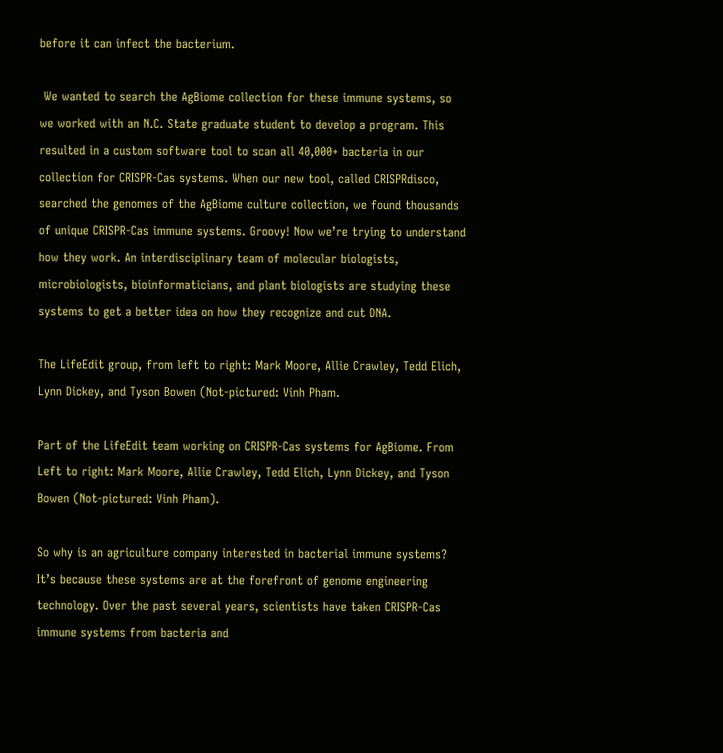before it can infect the bacterium.

 We wanted to search the AgBiome collection for these immune systems, so we worked with an N.C. State graduate student to develop a program. This resulted in a custom software tool to scan all 40,000+ bacteria in our collection for CRISPR-Cas systems. When our new tool, called CRISPRdisco, searched the genomes of the AgBiome culture collection, we found thousands of unique CRISPR-Cas immune systems. Groovy! Now we’re trying to understand how they work. An interdisciplinary team of molecular biologists, microbiologists, bioinformaticians, and plant biologists are studying these systems to get a better idea on how they recognize and cut DNA.

The LifeEdit group, from left to right: Mark Moore, Allie Crawley, Tedd Elich, Lynn Dickey, and Tyson Bowen (Not-pictured: Vinh Pham.

Part of the LifeEdit team working on CRISPR-Cas systems for AgBiome. From Left to right: Mark Moore, Allie Crawley, Tedd Elich, Lynn Dickey, and Tyson Bowen (Not-pictured: Vinh Pham).

So why is an agriculture company interested in bacterial immune systems? It’s because these systems are at the forefront of genome engineering technology. Over the past several years, scientists have taken CRISPR-Cas immune systems from bacteria and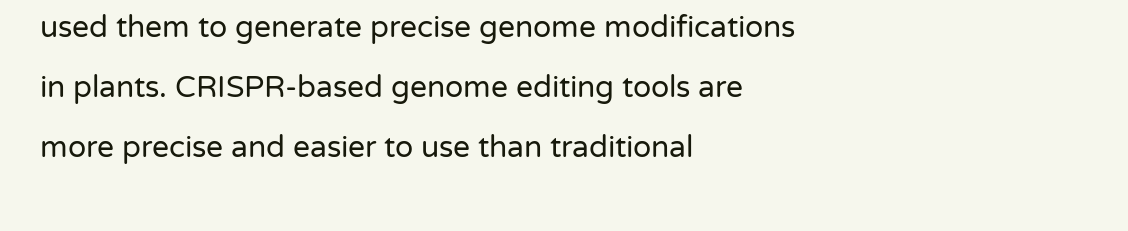used them to generate precise genome modifications in plants. CRISPR-based genome editing tools are more precise and easier to use than traditional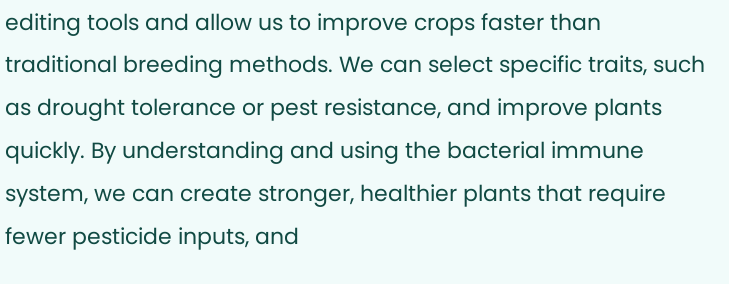editing tools and allow us to improve crops faster than traditional breeding methods. We can select specific traits, such as drought tolerance or pest resistance, and improve plants quickly. By understanding and using the bacterial immune system, we can create stronger, healthier plants that require fewer pesticide inputs, and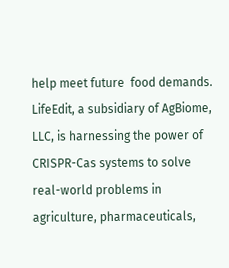help meet future  food demands. LifeEdit, a subsidiary of AgBiome, LLC, is harnessing the power of CRISPR-Cas systems to solve real-world problems in agriculture, pharmaceuticals,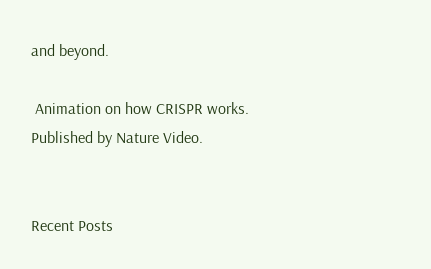and beyond.

 Animation on how CRISPR works. Published by Nature Video.


Recent Posts